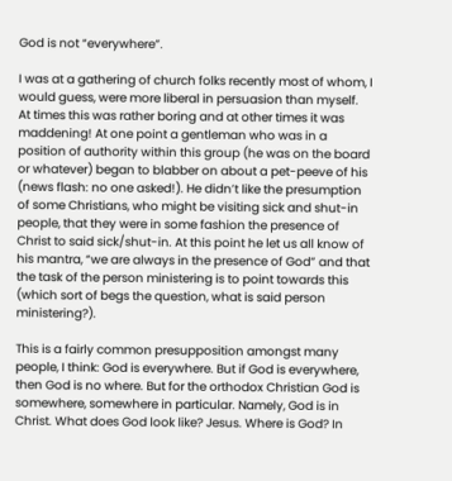God is not “everywhere”.

I was at a gathering of church folks recently most of whom, I would guess, were more liberal in persuasion than myself. At times this was rather boring and at other times it was maddening! At one point a gentleman who was in a position of authority within this group (he was on the board or whatever) began to blabber on about a pet-peeve of his (news flash: no one asked!). He didn’t like the presumption of some Christians, who might be visiting sick and shut-in people, that they were in some fashion the presence of Christ to said sick/shut-in. At this point he let us all know of his mantra, “we are always in the presence of God” and that the task of the person ministering is to point towards this (which sort of begs the question, what is said person ministering?).

This is a fairly common presupposition amongst many people, I think: God is everywhere. But if God is everywhere, then God is no where. But for the orthodox Christian God is somewhere, somewhere in particular. Namely, God is in Christ. What does God look like? Jesus. Where is God? In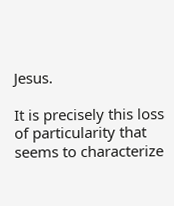Jesus.

It is precisely this loss of particularity that seems to characterize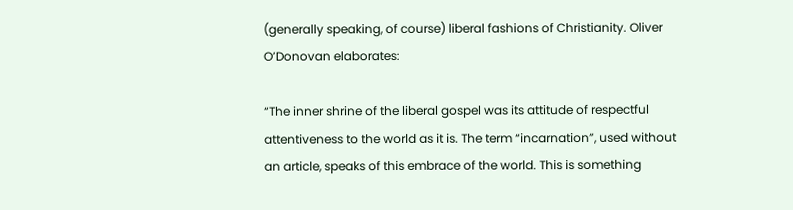(generally speaking, of course) liberal fashions of Christianity. Oliver O’Donovan elaborates:

“The inner shrine of the liberal gospel was its attitude of respectful attentiveness to the world as it is. The term “incarnation”, used without an article, speaks of this embrace of the world. This is something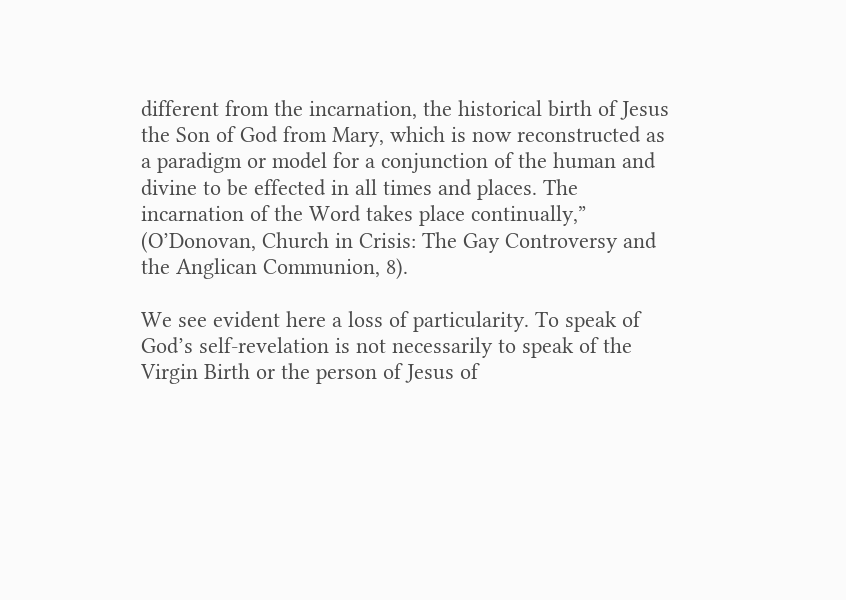different from the incarnation, the historical birth of Jesus the Son of God from Mary, which is now reconstructed as a paradigm or model for a conjunction of the human and divine to be effected in all times and places. The incarnation of the Word takes place continually,” (O’Donovan, Church in Crisis: The Gay Controversy and the Anglican Communion, 8).

We see evident here a loss of particularity. To speak of God’s self-revelation is not necessarily to speak of the Virgin Birth or the person of Jesus of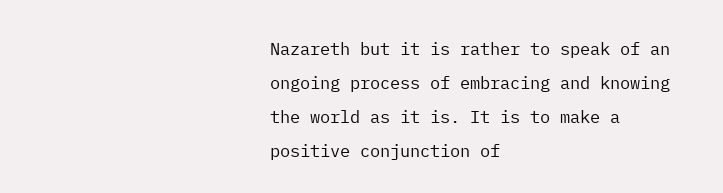Nazareth but it is rather to speak of an ongoing process of embracing and knowing the world as it is. It is to make a positive conjunction of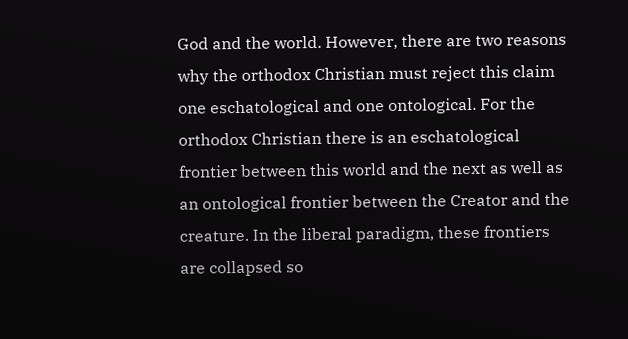God and the world. However, there are two reasons why the orthodox Christian must reject this claim one eschatological and one ontological. For the orthodox Christian there is an eschatological frontier between this world and the next as well as an ontological frontier between the Creator and the creature. In the liberal paradigm, these frontiers are collapsed so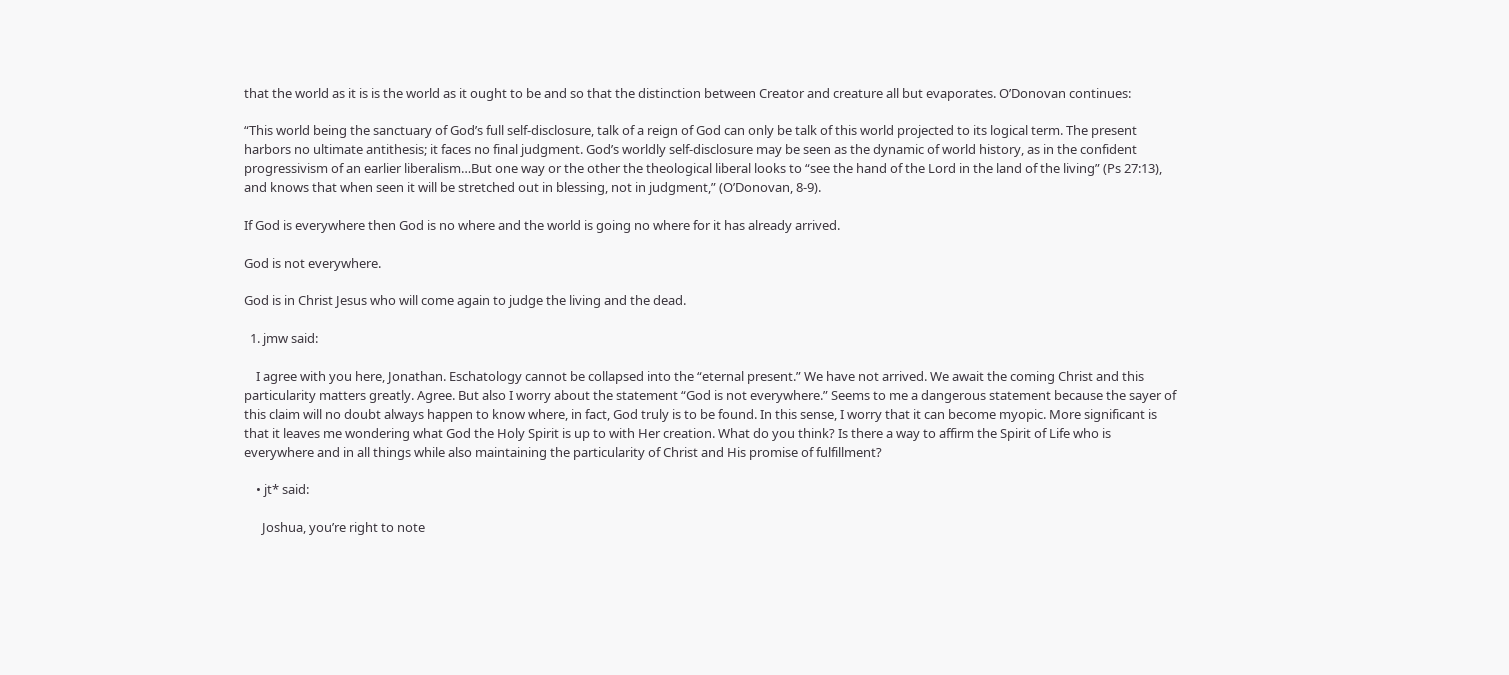that the world as it is is the world as it ought to be and so that the distinction between Creator and creature all but evaporates. O’Donovan continues:

“This world being the sanctuary of God’s full self-disclosure, talk of a reign of God can only be talk of this world projected to its logical term. The present harbors no ultimate antithesis; it faces no final judgment. God’s worldly self-disclosure may be seen as the dynamic of world history, as in the confident progressivism of an earlier liberalism…But one way or the other the theological liberal looks to “see the hand of the Lord in the land of the living” (Ps 27:13), and knows that when seen it will be stretched out in blessing, not in judgment,” (O’Donovan, 8-9).

If God is everywhere then God is no where and the world is going no where for it has already arrived.

God is not everywhere.

God is in Christ Jesus who will come again to judge the living and the dead.

  1. jmw said:

    I agree with you here, Jonathan. Eschatology cannot be collapsed into the “eternal present.” We have not arrived. We await the coming Christ and this particularity matters greatly. Agree. But also I worry about the statement “God is not everywhere.” Seems to me a dangerous statement because the sayer of this claim will no doubt always happen to know where, in fact, God truly is to be found. In this sense, I worry that it can become myopic. More significant is that it leaves me wondering what God the Holy Spirit is up to with Her creation. What do you think? Is there a way to affirm the Spirit of Life who is everywhere and in all things while also maintaining the particularity of Christ and His promise of fulfillment?

    • jt* said:

      Joshua, you’re right to note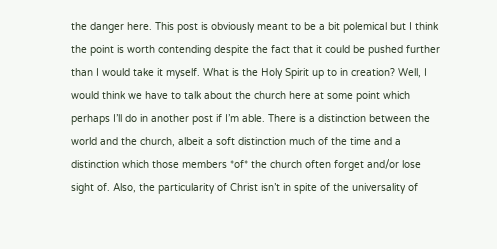the danger here. This post is obviously meant to be a bit polemical but I think the point is worth contending despite the fact that it could be pushed further than I would take it myself. What is the Holy Spirit up to in creation? Well, I would think we have to talk about the church here at some point which perhaps I’ll do in another post if I’m able. There is a distinction between the world and the church, albeit a soft distinction much of the time and a distinction which those members *of* the church often forget and/or lose sight of. Also, the particularity of Christ isn’t in spite of the universality of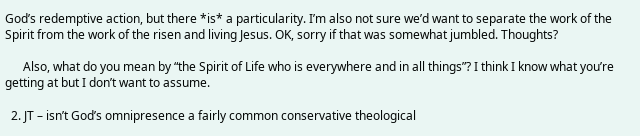God’s redemptive action, but there *is* a particularity. I’m also not sure we’d want to separate the work of the Spirit from the work of the risen and living Jesus. OK, sorry if that was somewhat jumbled. Thoughts?

      Also, what do you mean by “the Spirit of Life who is everywhere and in all things”? I think I know what you’re getting at but I don’t want to assume.

  2. JT – isn’t God’s omnipresence a fairly common conservative theological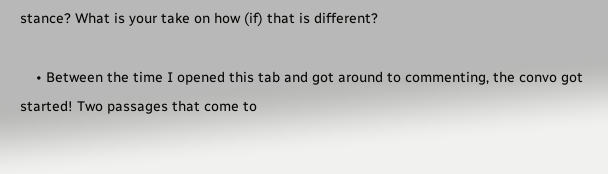stance? What is your take on how (if) that is different?

    • Between the time I opened this tab and got around to commenting, the convo got started! Two passages that come to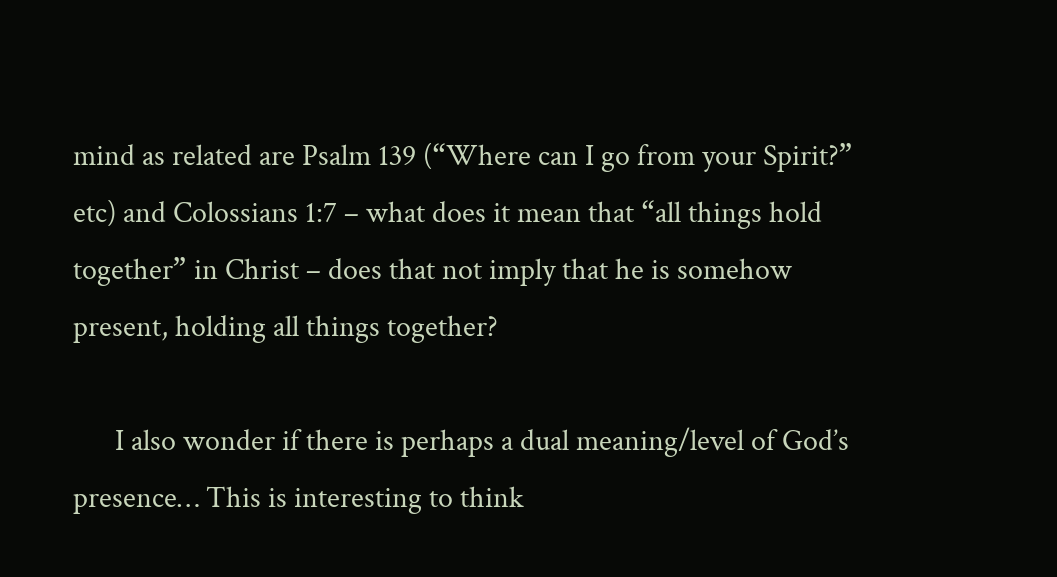mind as related are Psalm 139 (“Where can I go from your Spirit?” etc) and Colossians 1:7 – what does it mean that “all things hold together” in Christ – does that not imply that he is somehow present, holding all things together?

      I also wonder if there is perhaps a dual meaning/level of God’s presence… This is interesting to think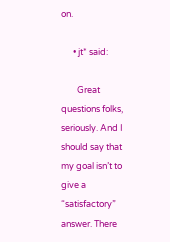on.

      • jt* said:

        Great questions folks, seriously. And I should say that my goal isn’t to give a “satisfactory” answer. There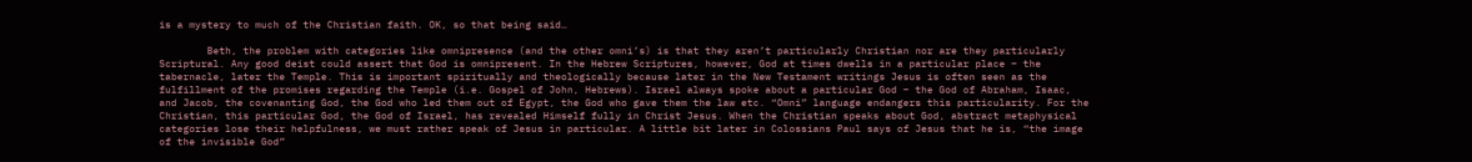is a mystery to much of the Christian faith. OK, so that being said…

        Beth, the problem with categories like omnipresence (and the other omni’s) is that they aren’t particularly Christian nor are they particularly Scriptural. Any good deist could assert that God is omnipresent. In the Hebrew Scriptures, however, God at times dwells in a particular place – the tabernacle, later the Temple. This is important spiritually and theologically because later in the New Testament writings Jesus is often seen as the fulfillment of the promises regarding the Temple (i.e. Gospel of John, Hebrews). Israel always spoke about a particular God – the God of Abraham, Isaac, and Jacob, the covenanting God, the God who led them out of Egypt, the God who gave them the law etc. “Omni” language endangers this particularity. For the Christian, this particular God, the God of Israel, has revealed Himself fully in Christ Jesus. When the Christian speaks about God, abstract metaphysical categories lose their helpfulness, we must rather speak of Jesus in particular. A little bit later in Colossians Paul says of Jesus that he is, “the image of the invisible God”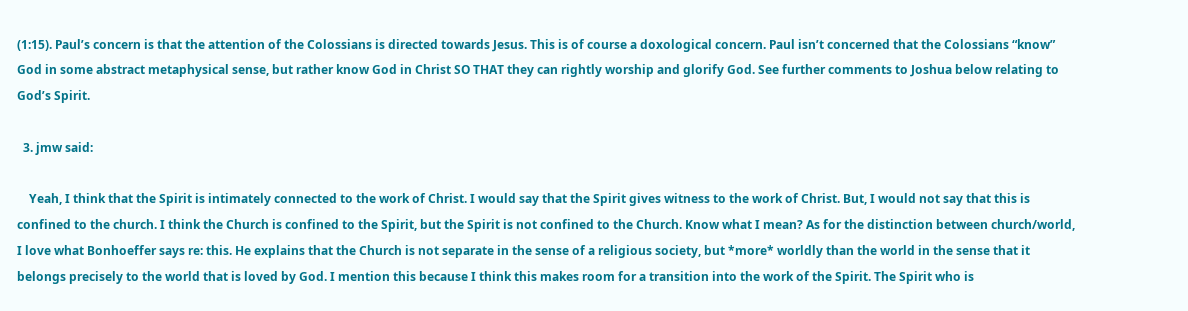(1:15). Paul’s concern is that the attention of the Colossians is directed towards Jesus. This is of course a doxological concern. Paul isn’t concerned that the Colossians “know” God in some abstract metaphysical sense, but rather know God in Christ SO THAT they can rightly worship and glorify God. See further comments to Joshua below relating to God’s Spirit.

  3. jmw said:

    Yeah, I think that the Spirit is intimately connected to the work of Christ. I would say that the Spirit gives witness to the work of Christ. But, I would not say that this is confined to the church. I think the Church is confined to the Spirit, but the Spirit is not confined to the Church. Know what I mean? As for the distinction between church/world, I love what Bonhoeffer says re: this. He explains that the Church is not separate in the sense of a religious society, but *more* worldly than the world in the sense that it belongs precisely to the world that is loved by God. I mention this because I think this makes room for a transition into the work of the Spirit. The Spirit who is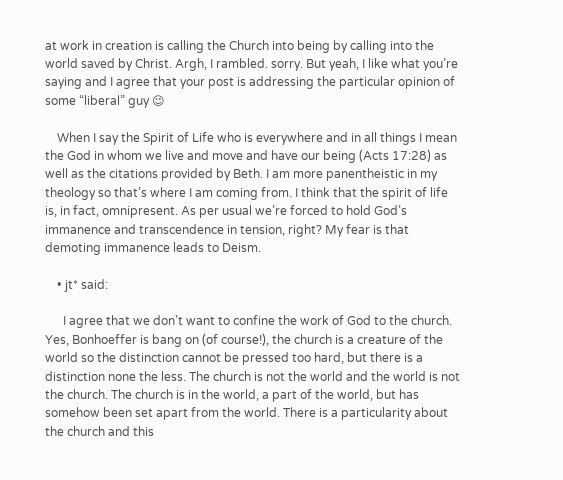at work in creation is calling the Church into being by calling into the world saved by Christ. Argh, I rambled. sorry. But yeah, I like what you’re saying and I agree that your post is addressing the particular opinion of some “liberal” guy 😉

    When I say the Spirit of Life who is everywhere and in all things I mean the God in whom we live and move and have our being (Acts 17:28) as well as the citations provided by Beth. I am more panentheistic in my theology so that’s where I am coming from. I think that the spirit of life is, in fact, omnipresent. As per usual we’re forced to hold God’s immanence and transcendence in tension, right? My fear is that demoting immanence leads to Deism.

    • jt* said:

      I agree that we don’t want to confine the work of God to the church. Yes, Bonhoeffer is bang on (of course!), the church is a creature of the world so the distinction cannot be pressed too hard, but there is a distinction none the less. The church is not the world and the world is not the church. The church is in the world, a part of the world, but has somehow been set apart from the world. There is a particularity about the church and this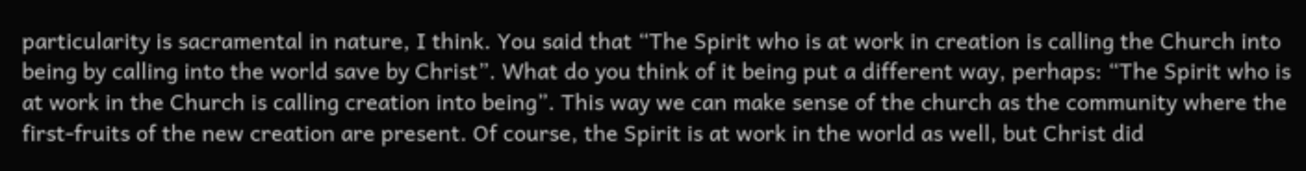particularity is sacramental in nature, I think. You said that “The Spirit who is at work in creation is calling the Church into being by calling into the world save by Christ”. What do you think of it being put a different way, perhaps: “The Spirit who is at work in the Church is calling creation into being”. This way we can make sense of the church as the community where the first-fruits of the new creation are present. Of course, the Spirit is at work in the world as well, but Christ did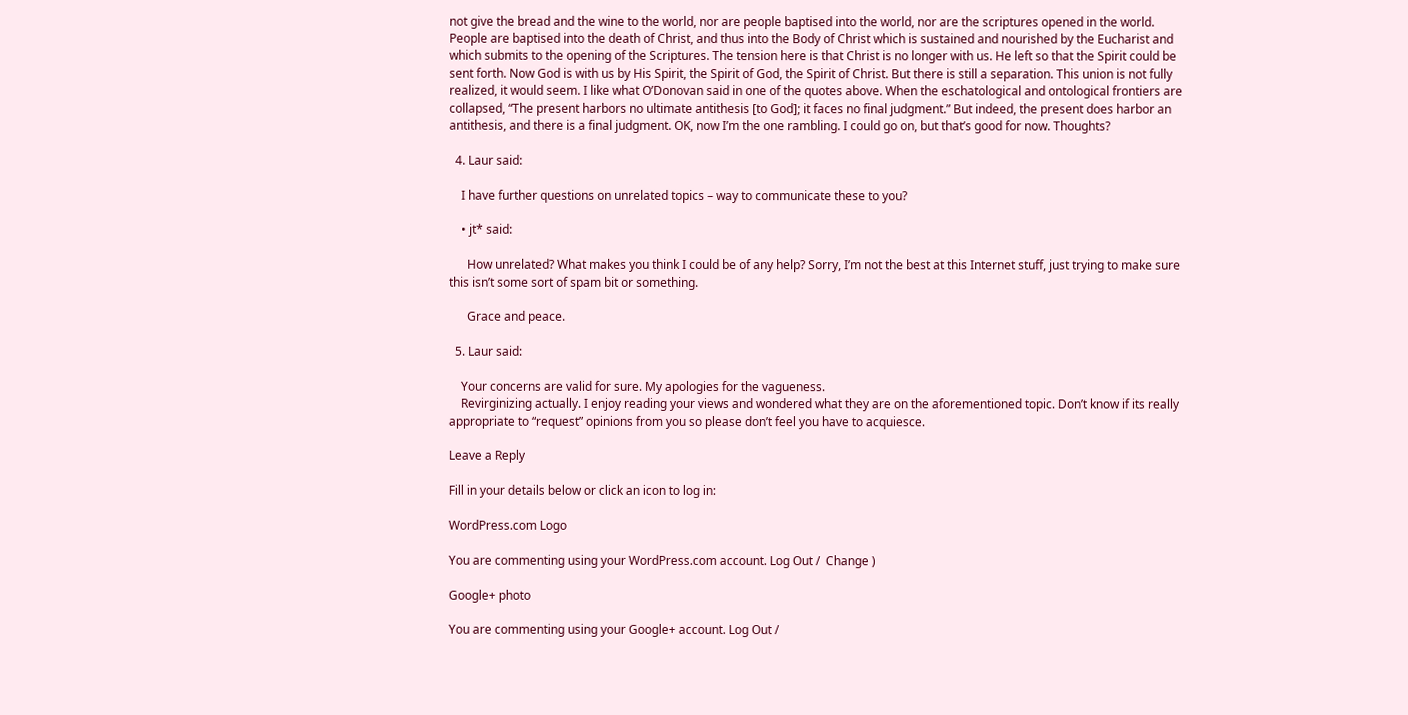not give the bread and the wine to the world, nor are people baptised into the world, nor are the scriptures opened in the world. People are baptised into the death of Christ, and thus into the Body of Christ which is sustained and nourished by the Eucharist and which submits to the opening of the Scriptures. The tension here is that Christ is no longer with us. He left so that the Spirit could be sent forth. Now God is with us by His Spirit, the Spirit of God, the Spirit of Christ. But there is still a separation. This union is not fully realized, it would seem. I like what O’Donovan said in one of the quotes above. When the eschatological and ontological frontiers are collapsed, “The present harbors no ultimate antithesis [to God]; it faces no final judgment.” But indeed, the present does harbor an antithesis, and there is a final judgment. OK, now I’m the one rambling. I could go on, but that’s good for now. Thoughts?

  4. Laur said:

    I have further questions on unrelated topics – way to communicate these to you?

    • jt* said:

      How unrelated? What makes you think I could be of any help? Sorry, I’m not the best at this Internet stuff, just trying to make sure this isn’t some sort of spam bit or something.

      Grace and peace.

  5. Laur said:

    Your concerns are valid for sure. My apologies for the vagueness.
    Revirginizing actually. I enjoy reading your views and wondered what they are on the aforementioned topic. Don’t know if its really appropriate to “request” opinions from you so please don’t feel you have to acquiesce.

Leave a Reply

Fill in your details below or click an icon to log in:

WordPress.com Logo

You are commenting using your WordPress.com account. Log Out /  Change )

Google+ photo

You are commenting using your Google+ account. Log Out /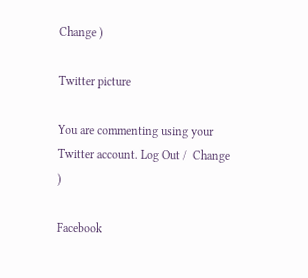Change )

Twitter picture

You are commenting using your Twitter account. Log Out /  Change )

Facebook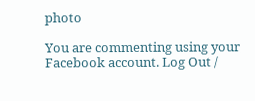photo

You are commenting using your Facebook account. Log Out /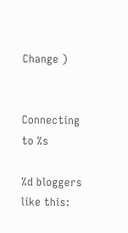Change )


Connecting to %s

%d bloggers like this: